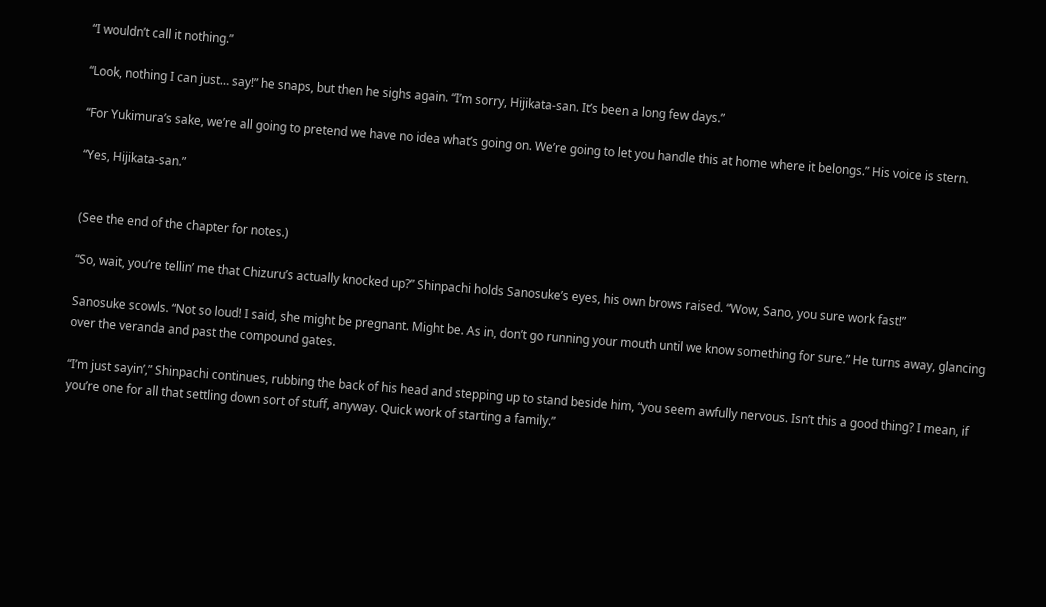“I wouldn’t call it nothing.”

“Look, nothing I can just… say!” he snaps, but then he sighs again. “I’m sorry, Hijikata-san. It’s been a long few days.”

“For Yukimura’s sake, we’re all going to pretend we have no idea what’s going on. We’re going to let you handle this at home where it belongs.” His voice is stern.

“Yes, Hijikata-san.”


(See the end of the chapter for notes.)

“So, wait, you’re tellin’ me that Chizuru’s actually knocked up?” Shinpachi holds Sanosuke’s eyes, his own brows raised. “Wow, Sano, you sure work fast!”

Sanosuke scowls. “Not so loud! I said, she might be pregnant. Might be. As in, don’t go running your mouth until we know something for sure.” He turns away, glancing over the veranda and past the compound gates.

“I’m just sayin’,” Shinpachi continues, rubbing the back of his head and stepping up to stand beside him, “you seem awfully nervous. Isn’t this a good thing? I mean, if you’re one for all that settling down sort of stuff, anyway. Quick work of starting a family.”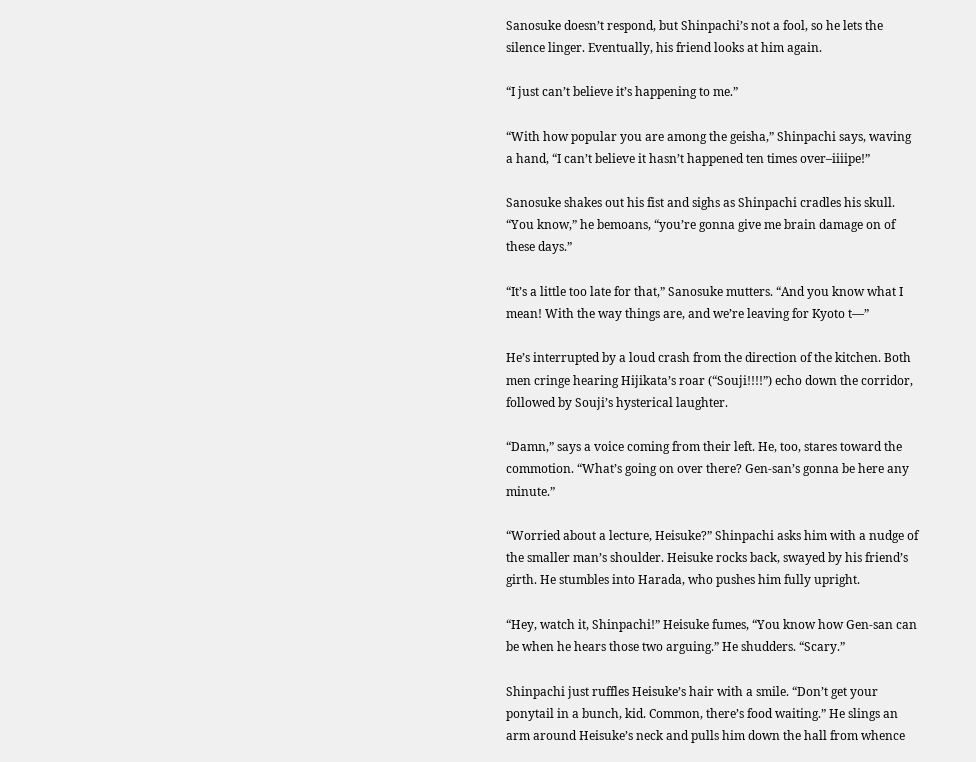Sanosuke doesn’t respond, but Shinpachi’s not a fool, so he lets the silence linger. Eventually, his friend looks at him again.

“I just can’t believe it’s happening to me.”

“With how popular you are among the geisha,” Shinpachi says, waving a hand, “I can’t believe it hasn’t happened ten times over–iiiipe!”

Sanosuke shakes out his fist and sighs as Shinpachi cradles his skull. “You know,” he bemoans, “you’re gonna give me brain damage on of these days.”

“It’s a little too late for that,” Sanosuke mutters. “And you know what I mean! With the way things are, and we’re leaving for Kyoto t—”

He’s interrupted by a loud crash from the direction of the kitchen. Both men cringe hearing Hijikata’s roar (“Souji!!!!”) echo down the corridor, followed by Souji’s hysterical laughter.

“Damn,” says a voice coming from their left. He, too, stares toward the commotion. “What’s going on over there? Gen-san’s gonna be here any minute.”

“Worried about a lecture, Heisuke?” Shinpachi asks him with a nudge of the smaller man’s shoulder. Heisuke rocks back, swayed by his friend’s girth. He stumbles into Harada, who pushes him fully upright.

“Hey, watch it, Shinpachi!” Heisuke fumes, “You know how Gen-san can be when he hears those two arguing.” He shudders. “Scary.”

Shinpachi just ruffles Heisuke’s hair with a smile. “Don’t get your ponytail in a bunch, kid. Common, there’s food waiting.” He slings an arm around Heisuke’s neck and pulls him down the hall from whence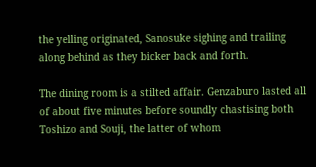the yelling originated, Sanosuke sighing and trailing along behind as they bicker back and forth.

The dining room is a stilted affair. Genzaburo lasted all of about five minutes before soundly chastising both Toshizo and Souji, the latter of whom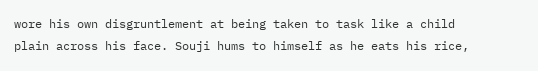wore his own disgruntlement at being taken to task like a child plain across his face. Souji hums to himself as he eats his rice,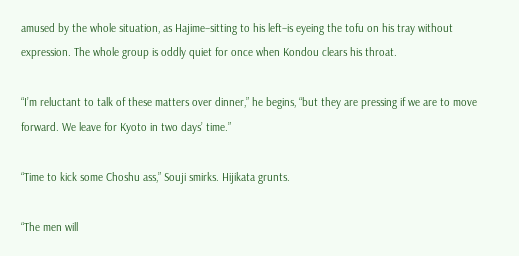amused by the whole situation, as Hajime–sitting to his left–is eyeing the tofu on his tray without expression. The whole group is oddly quiet for once when Kondou clears his throat.

“I’m reluctant to talk of these matters over dinner,” he begins, “but they are pressing if we are to move forward. We leave for Kyoto in two days’ time.”

“Time to kick some Choshu ass,” Souji smirks. Hijikata grunts.

“The men will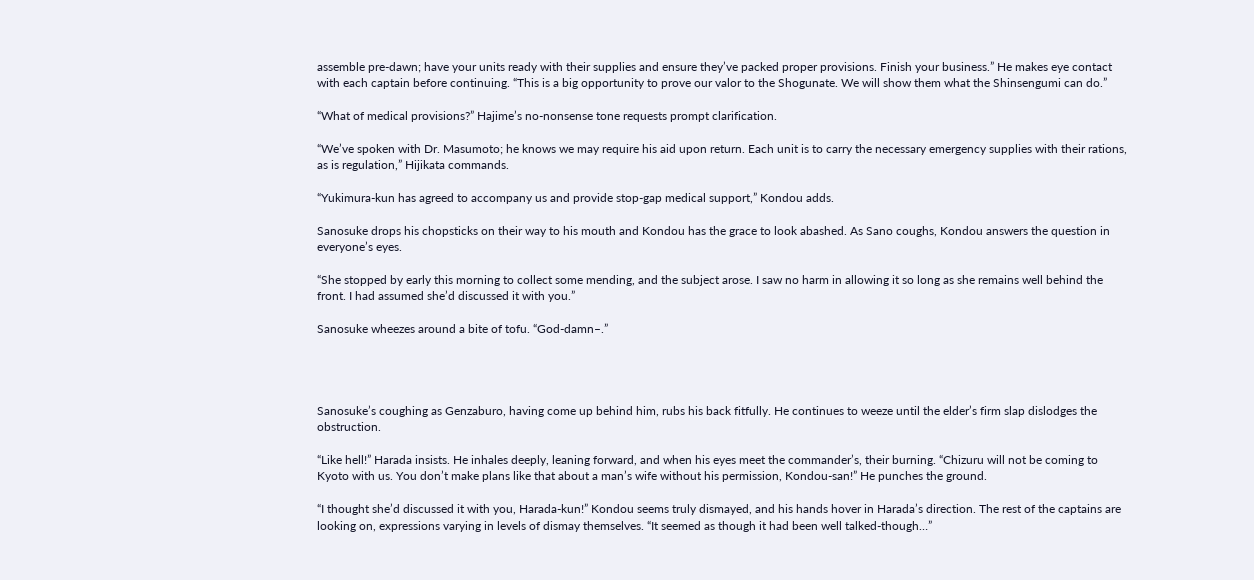assemble pre-dawn; have your units ready with their supplies and ensure they’ve packed proper provisions. Finish your business.” He makes eye contact with each captain before continuing. “This is a big opportunity to prove our valor to the Shogunate. We will show them what the Shinsengumi can do.”

“What of medical provisions?” Hajime’s no-nonsense tone requests prompt clarification.

“We’ve spoken with Dr. Masumoto; he knows we may require his aid upon return. Each unit is to carry the necessary emergency supplies with their rations, as is regulation,” Hijikata commands.

“Yukimura-kun has agreed to accompany us and provide stop-gap medical support,” Kondou adds.

Sanosuke drops his chopsticks on their way to his mouth and Kondou has the grace to look abashed. As Sano coughs, Kondou answers the question in everyone’s eyes.

“She stopped by early this morning to collect some mending, and the subject arose. I saw no harm in allowing it so long as she remains well behind the front. I had assumed she’d discussed it with you.”

Sanosuke wheezes around a bite of tofu. “God-damn–.”




Sanosuke’s coughing as Genzaburo, having come up behind him, rubs his back fitfully. He continues to weeze until the elder’s firm slap dislodges the obstruction.

“Like hell!” Harada insists. He inhales deeply, leaning forward, and when his eyes meet the commander’s, their burning. “Chizuru will not be coming to Kyoto with us. You don’t make plans like that about a man’s wife without his permission, Kondou-san!” He punches the ground.

“I thought she’d discussed it with you, Harada-kun!” Kondou seems truly dismayed, and his hands hover in Harada’s direction. The rest of the captains are looking on, expressions varying in levels of dismay themselves. “It seemed as though it had been well talked-though…”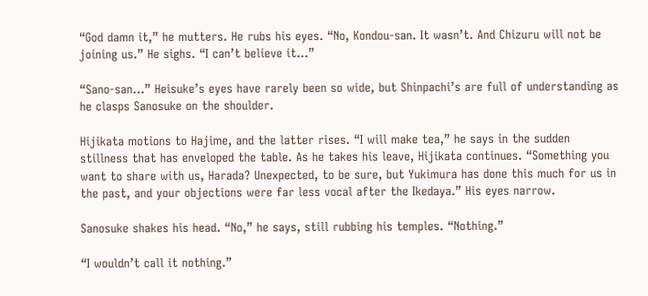“God damn it,” he mutters. He rubs his eyes. “No, Kondou-san. It wasn’t. And Chizuru will not be joining us.” He sighs. “I can’t believe it…”

“Sano-san…” Heisuke’s eyes have rarely been so wide, but Shinpachi’s are full of understanding as he clasps Sanosuke on the shoulder.

Hijikata motions to Hajime, and the latter rises. “I will make tea,” he says in the sudden stillness that has enveloped the table. As he takes his leave, Hijikata continues. “Something you want to share with us, Harada? Unexpected, to be sure, but Yukimura has done this much for us in the past, and your objections were far less vocal after the Ikedaya.” His eyes narrow.

Sanosuke shakes his head. “No,” he says, still rubbing his temples. “Nothing.”

“I wouldn’t call it nothing.”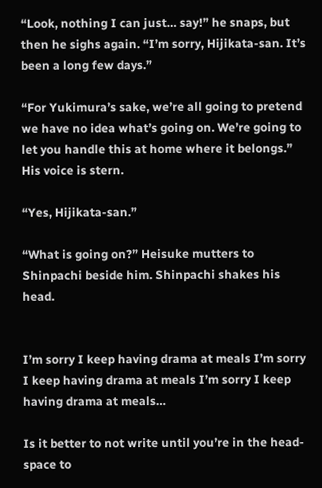“Look, nothing I can just… say!” he snaps, but then he sighs again. “I’m sorry, Hijikata-san. It’s been a long few days.”

“For Yukimura’s sake, we’re all going to pretend we have no idea what’s going on. We’re going to let you handle this at home where it belongs.” His voice is stern.

“Yes, Hijikata-san.”

“What is going on?” Heisuke mutters to Shinpachi beside him. Shinpachi shakes his head.


I’m sorry I keep having drama at meals I’m sorry I keep having drama at meals I’m sorry I keep having drama at meals…

Is it better to not write until you’re in the head-space to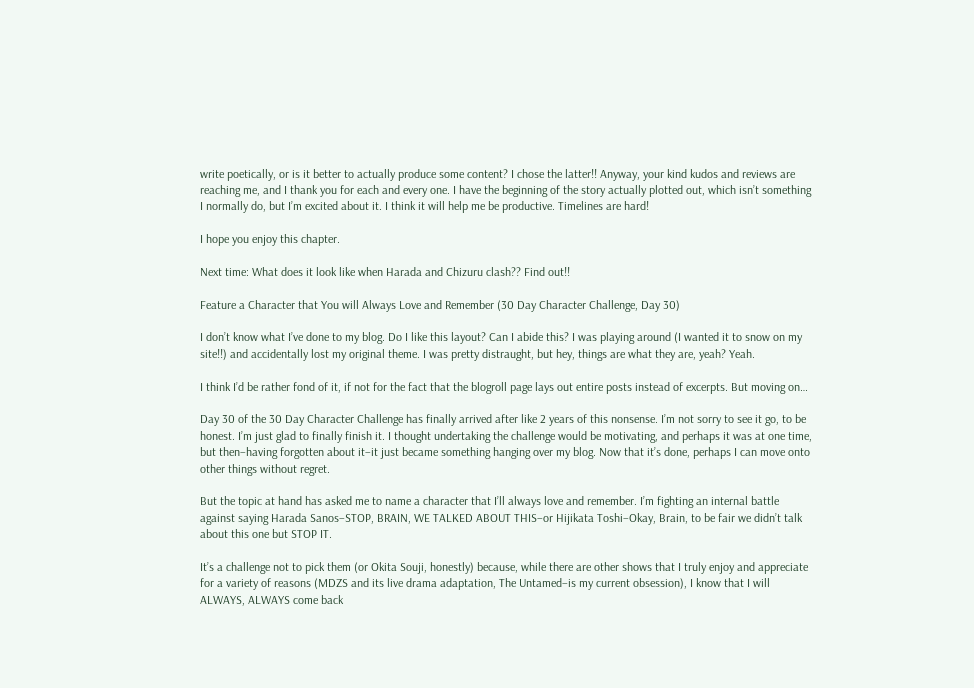write poetically, or is it better to actually produce some content? I chose the latter!! Anyway, your kind kudos and reviews are reaching me, and I thank you for each and every one. I have the beginning of the story actually plotted out, which isn’t something I normally do, but I’m excited about it. I think it will help me be productive. Timelines are hard!

I hope you enjoy this chapter.

Next time: What does it look like when Harada and Chizuru clash?? Find out!!

Feature a Character that You will Always Love and Remember (30 Day Character Challenge, Day 30)

I don’t know what I’ve done to my blog. Do I like this layout? Can I abide this? I was playing around (I wanted it to snow on my site!!) and accidentally lost my original theme. I was pretty distraught, but hey, things are what they are, yeah? Yeah.

I think I’d be rather fond of it, if not for the fact that the blogroll page lays out entire posts instead of excerpts. But moving on…

Day 30 of the 30 Day Character Challenge has finally arrived after like 2 years of this nonsense. I’m not sorry to see it go, to be honest. I’m just glad to finally finish it. I thought undertaking the challenge would be motivating, and perhaps it was at one time, but then–having forgotten about it–it just became something hanging over my blog. Now that it’s done, perhaps I can move onto other things without regret.

But the topic at hand has asked me to name a character that I’ll always love and remember. I’m fighting an internal battle against saying Harada Sanos–STOP, BRAIN, WE TALKED ABOUT THIS–or Hijikata Toshi–Okay, Brain, to be fair we didn’t talk about this one but STOP IT.

It’s a challenge not to pick them (or Okita Souji, honestly) because, while there are other shows that I truly enjoy and appreciate for a variety of reasons (MDZS and its live drama adaptation, The Untamed–is my current obsession), I know that I will ALWAYS, ALWAYS come back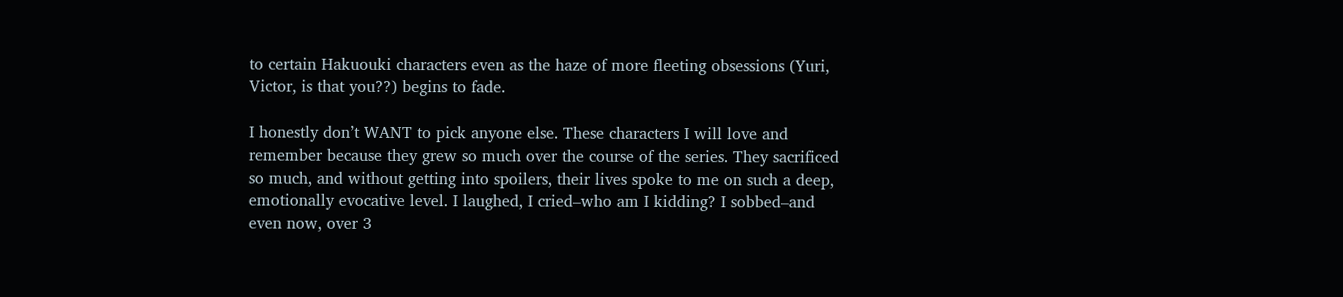to certain Hakuouki characters even as the haze of more fleeting obsessions (Yuri, Victor, is that you??) begins to fade.

I honestly don’t WANT to pick anyone else. These characters I will love and remember because they grew so much over the course of the series. They sacrificed so much, and without getting into spoilers, their lives spoke to me on such a deep, emotionally evocative level. I laughed, I cried–who am I kidding? I sobbed–and even now, over 3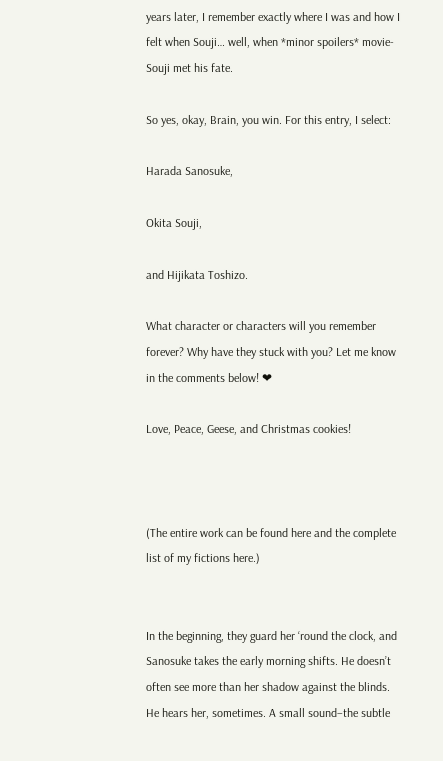years later, I remember exactly where I was and how I felt when Souji… well, when *minor spoilers* movie-Souji met his fate.

So yes, okay, Brain, you win. For this entry, I select:

Harada Sanosuke,

Okita Souji,

and Hijikata Toshizo.

What character or characters will you remember forever? Why have they stuck with you? Let me know in the comments below! ❤

Love, Peace, Geese, and Christmas cookies!



(The entire work can be found here and the complete list of my fictions here.)


In the beginning, they guard her ‘round the clock, and Sanosuke takes the early morning shifts. He doesn’t often see more than her shadow against the blinds. He hears her, sometimes. A small sound–the subtle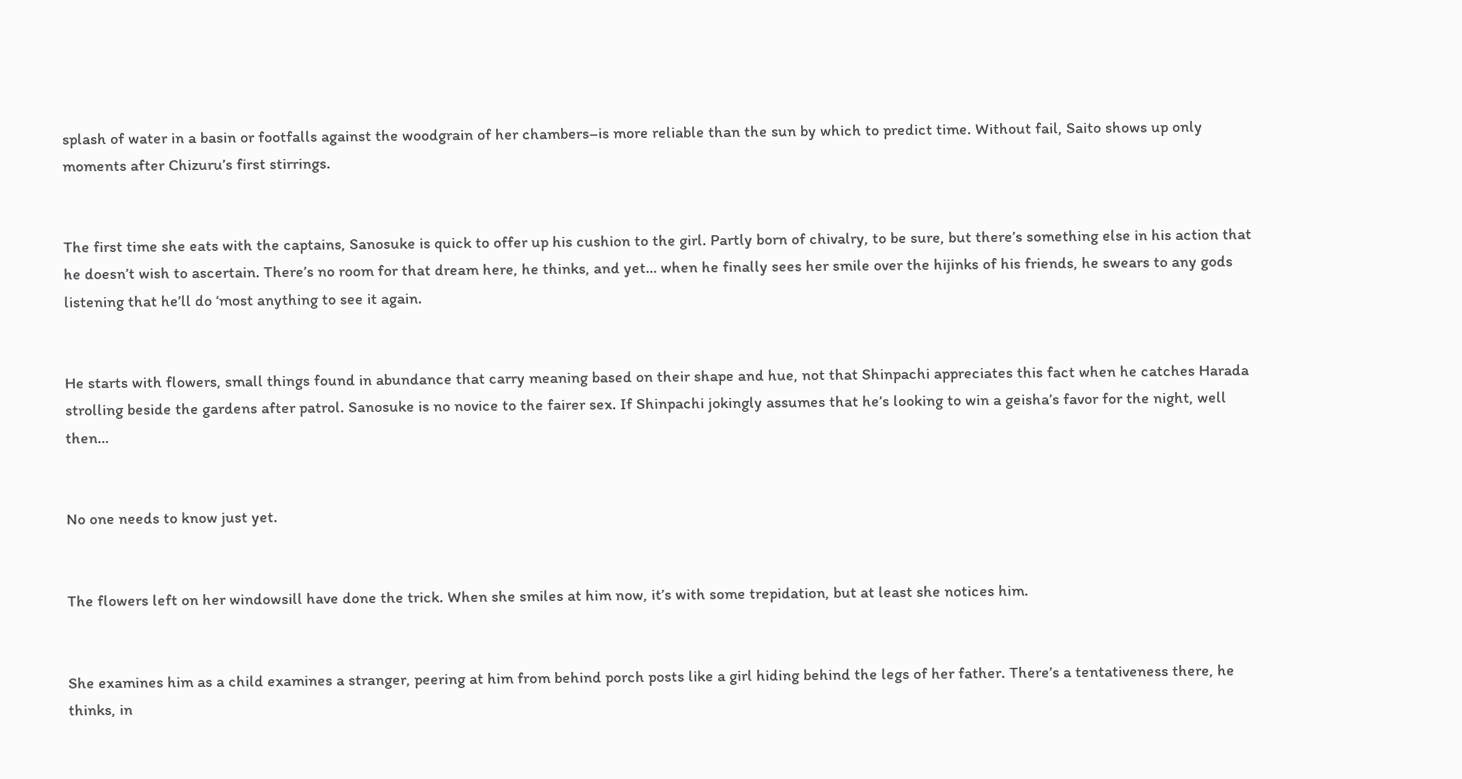splash of water in a basin or footfalls against the woodgrain of her chambers–is more reliable than the sun by which to predict time. Without fail, Saito shows up only moments after Chizuru’s first stirrings.


The first time she eats with the captains, Sanosuke is quick to offer up his cushion to the girl. Partly born of chivalry, to be sure, but there’s something else in his action that he doesn’t wish to ascertain. There’s no room for that dream here, he thinks, and yet… when he finally sees her smile over the hijinks of his friends, he swears to any gods listening that he’ll do ‘most anything to see it again.


He starts with flowers, small things found in abundance that carry meaning based on their shape and hue, not that Shinpachi appreciates this fact when he catches Harada strolling beside the gardens after patrol. Sanosuke is no novice to the fairer sex. If Shinpachi jokingly assumes that he’s looking to win a geisha’s favor for the night, well then…


No one needs to know just yet.


The flowers left on her windowsill have done the trick. When she smiles at him now, it’s with some trepidation, but at least she notices him.


She examines him as a child examines a stranger, peering at him from behind porch posts like a girl hiding behind the legs of her father. There’s a tentativeness there, he thinks, in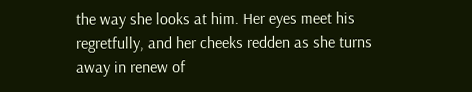the way she looks at him. Her eyes meet his regretfully, and her cheeks redden as she turns away in renew of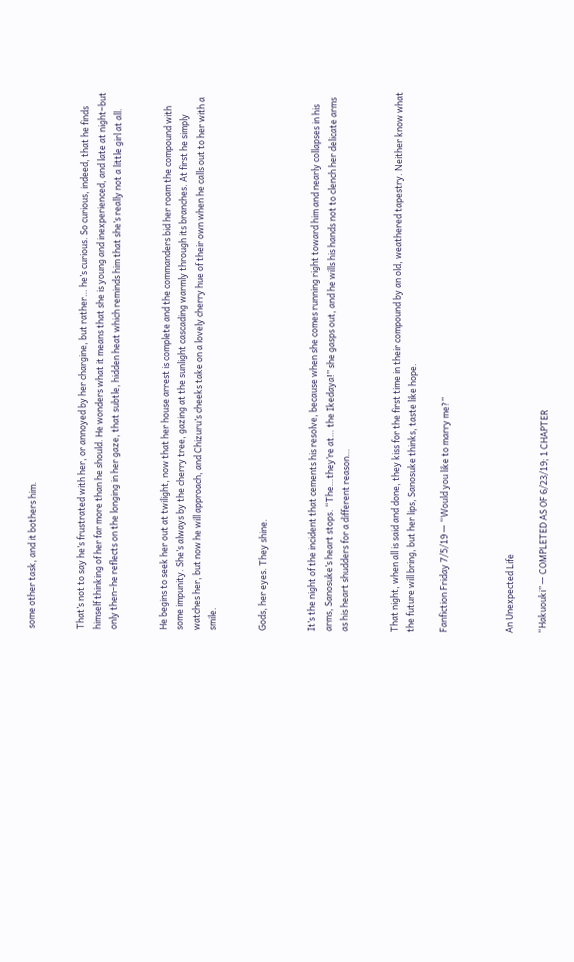some other task, and it bothers him.


That’s not to say he’s frustrated with her, or annoyed by her chargine, but rather… he’s curious. So curious, indeed, that he finds himself thinking of her far more than he should. He wonders what it means that she is young and inexperienced, and late at night–but only then–he reflects on the longing in her gaze, that subtle, hidden heat which reminds him that she’s really not a little girl at all.


He begins to seek her out at twilight, now that her house arrest is complete and the commanders bid her roam the compound with some impunity. She’s always by the cherry tree, gazing at the sunlight cascading warmly through its branches. At first he simply watches her, but now he will approach, and Chizuru’s cheeks take on a lovely cherry hue of their own when he calls out to her with a smile.


Gods, her eyes. They shine.


It’s the night of the incident that cements his resolve, because when she comes running right toward him and nearly collapses in his arms, Sanosuke’s heart stops. “The…they’re at… the Ikedaya!” she gasps out, and he wills his hands not to clench her delicate arms as his heart shudders for a different reason…


That night, when all is said and done, they kiss for the first time in their compound by an old, weathered tapestry. Neither know what the future will bring, but her lips, Sanosuke thinks, taste like hope.

Fanfiction Friday 7/5/19 — “Would you like to marry me?”



An Unexpected Life

“Hakuouki” — COMPLETED AS OF 6/23/19; 1 CHAPTER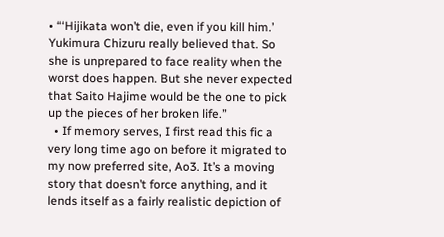• “‘Hijikata won’t die, even if you kill him.’ Yukimura Chizuru really believed that. So she is unprepared to face reality when the worst does happen. But she never expected that Saito Hajime would be the one to pick up the pieces of her broken life.”
  • If memory serves, I first read this fic a very long time ago on before it migrated to my now preferred site, Ao3. It’s a moving story that doesn’t force anything, and it lends itself as a fairly realistic depiction of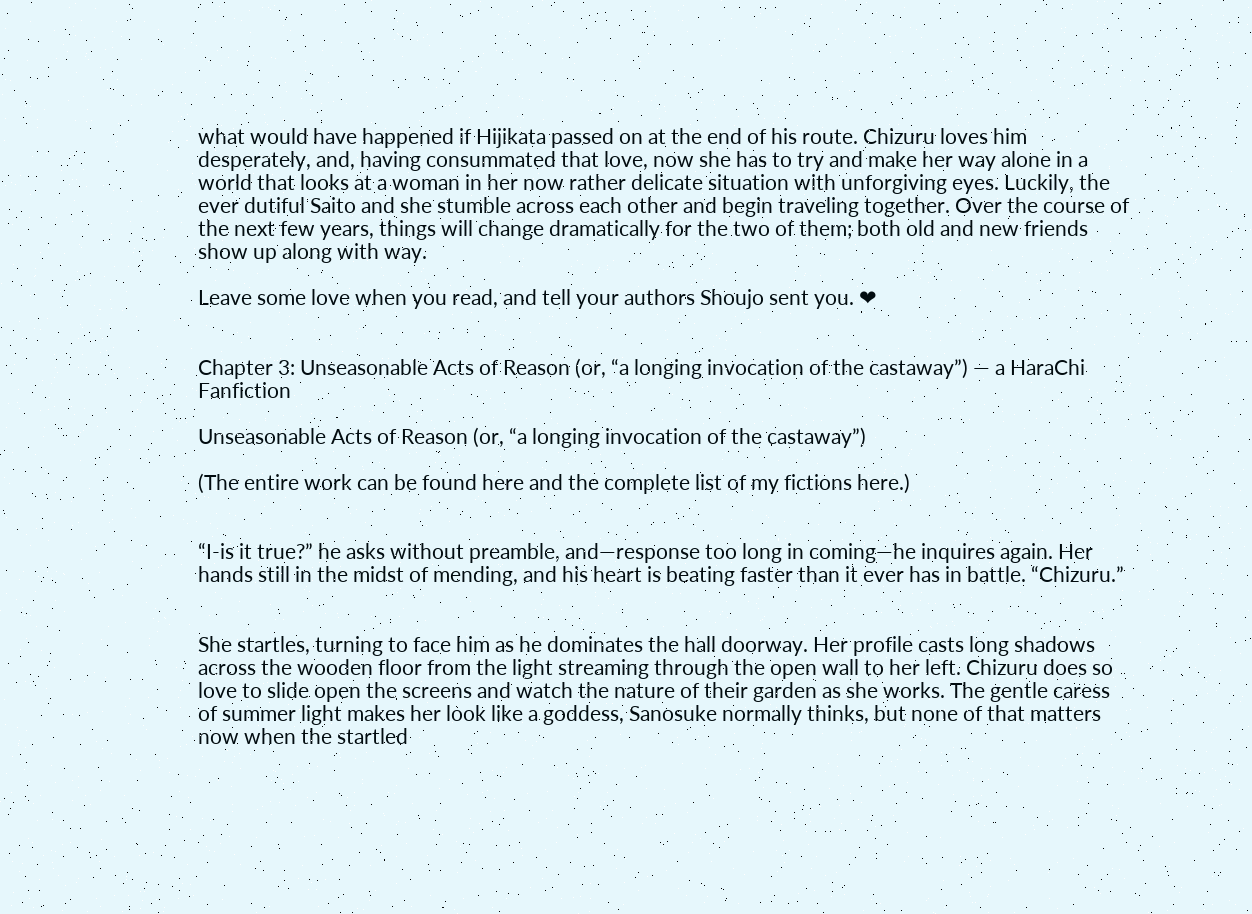what would have happened if Hijikata passed on at the end of his route. Chizuru loves him desperately, and, having consummated that love, now she has to try and make her way alone in a world that looks at a woman in her now rather delicate situation with unforgiving eyes. Luckily, the ever dutiful Saito and she stumble across each other and begin traveling together. Over the course of the next few years, things will change dramatically for the two of them; both old and new friends show up along with way.

Leave some love when you read, and tell your authors Shoujo sent you. ❤


Chapter 3: Unseasonable Acts of Reason (or, “a longing invocation of the castaway”) — a HaraChi Fanfiction

Unseasonable Acts of Reason (or, “a longing invocation of the castaway”)

(The entire work can be found here and the complete list of my fictions here.)


“I-is it true?” he asks without preamble, and—response too long in coming—he inquires again. Her hands still in the midst of mending, and his heart is beating faster than it ever has in battle. “Chizuru.”


She startles, turning to face him as he dominates the hall doorway. Her profile casts long shadows across the wooden floor from the light streaming through the open wall to her left. Chizuru does so love to slide open the screens and watch the nature of their garden as she works. The gentle caress of summer light makes her look like a goddess, Sanosuke normally thinks, but none of that matters now when the startled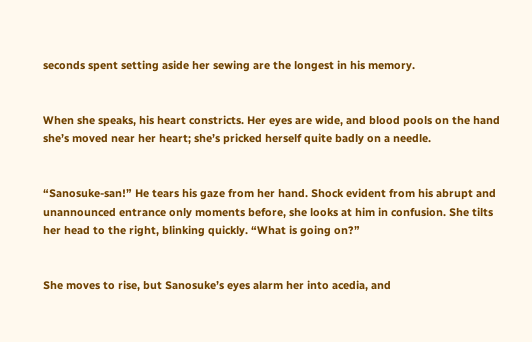seconds spent setting aside her sewing are the longest in his memory.


When she speaks, his heart constricts. Her eyes are wide, and blood pools on the hand she’s moved near her heart; she’s pricked herself quite badly on a needle.


“Sanosuke-san!” He tears his gaze from her hand. Shock evident from his abrupt and unannounced entrance only moments before, she looks at him in confusion. She tilts her head to the right, blinking quickly. “What is going on?”


She moves to rise, but Sanosuke’s eyes alarm her into acedia, and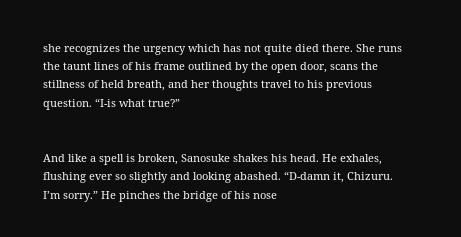she recognizes the urgency which has not quite died there. She runs the taunt lines of his frame outlined by the open door, scans the stillness of held breath, and her thoughts travel to his previous question. “I-is what true?”


And like a spell is broken, Sanosuke shakes his head. He exhales, flushing ever so slightly and looking abashed. “D-damn it, Chizuru. I’m sorry.” He pinches the bridge of his nose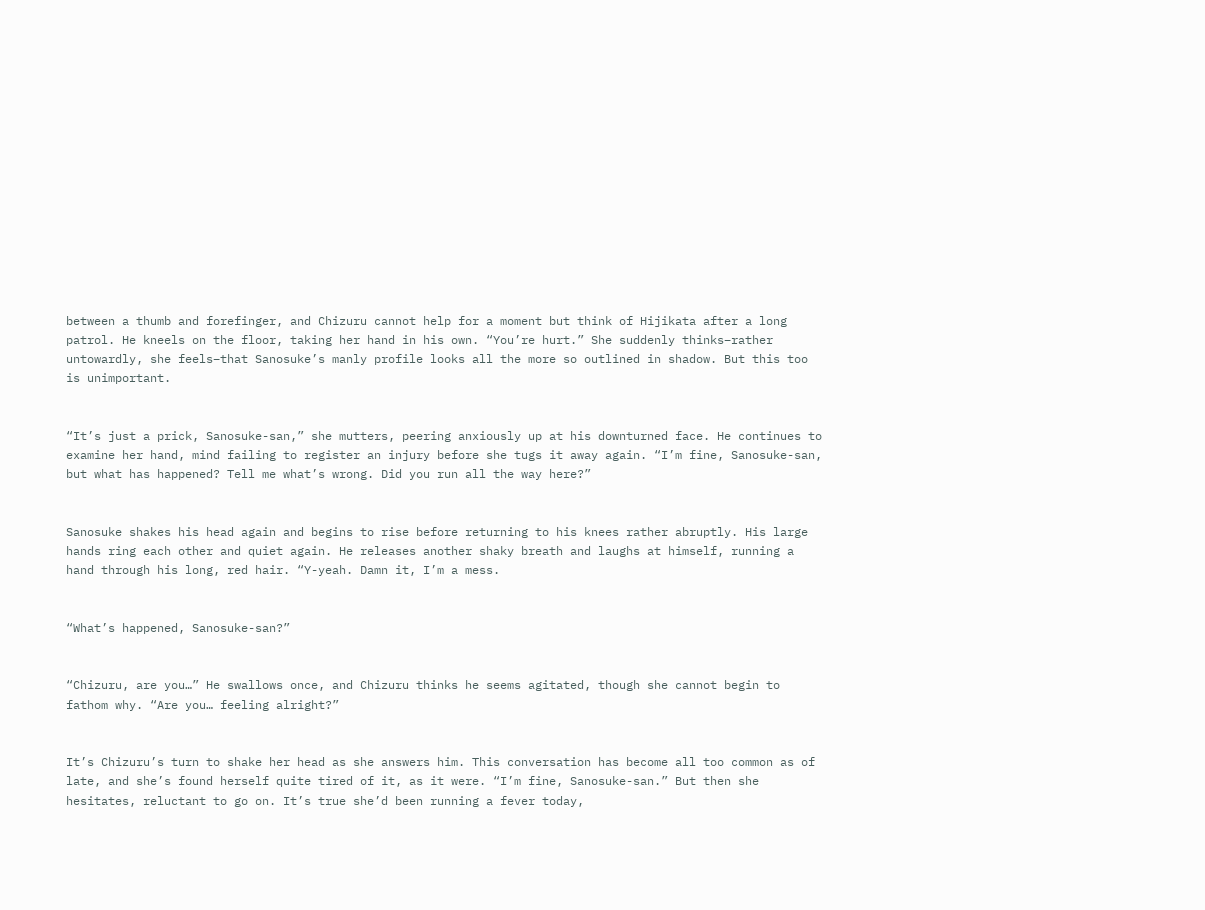between a thumb and forefinger, and Chizuru cannot help for a moment but think of Hijikata after a long patrol. He kneels on the floor, taking her hand in his own. “You’re hurt.” She suddenly thinks–rather untowardly, she feels–that Sanosuke’s manly profile looks all the more so outlined in shadow. But this too is unimportant.


“It’s just a prick, Sanosuke-san,” she mutters, peering anxiously up at his downturned face. He continues to examine her hand, mind failing to register an injury before she tugs it away again. “I’m fine, Sanosuke-san, but what has happened? Tell me what’s wrong. Did you run all the way here?”


Sanosuke shakes his head again and begins to rise before returning to his knees rather abruptly. His large hands ring each other and quiet again. He releases another shaky breath and laughs at himself, running a hand through his long, red hair. “Y-yeah. Damn it, I’m a mess.


“What’s happened, Sanosuke-san?”


“Chizuru, are you…” He swallows once, and Chizuru thinks he seems agitated, though she cannot begin to fathom why. “Are you… feeling alright?”


It’s Chizuru’s turn to shake her head as she answers him. This conversation has become all too common as of late, and she’s found herself quite tired of it, as it were. “I’m fine, Sanosuke-san.” But then she hesitates, reluctant to go on. It’s true she’d been running a fever today,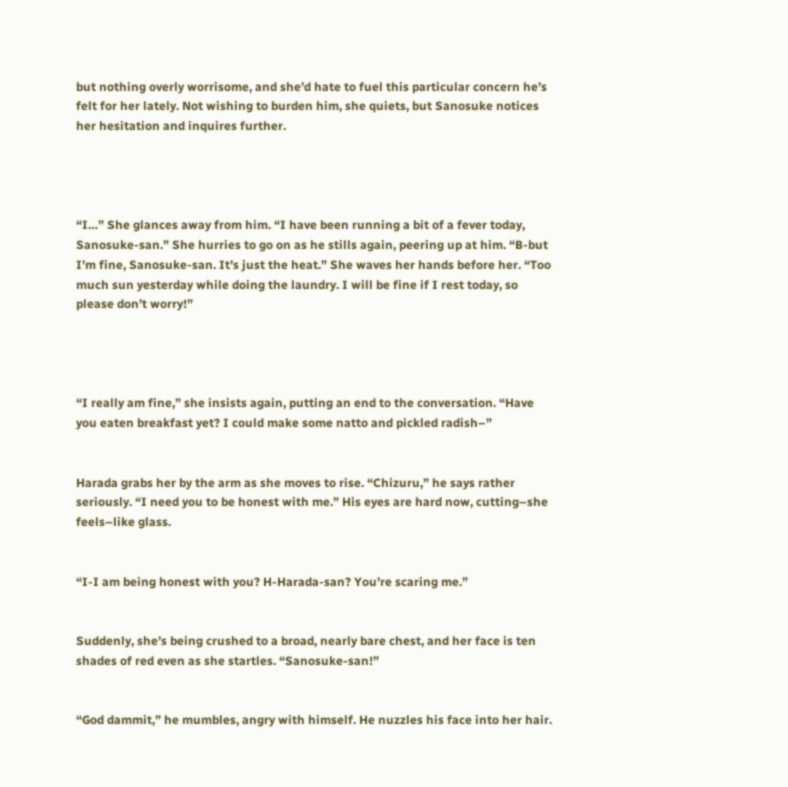but nothing overly worrisome, and she’d hate to fuel this particular concern he’s felt for her lately. Not wishing to burden him, she quiets, but Sanosuke notices her hesitation and inquires further.




“I…” She glances away from him. “I have been running a bit of a fever today, Sanosuke-san.” She hurries to go on as he stills again, peering up at him. “B-but I’m fine, Sanosuke-san. It’s just the heat.” She waves her hands before her. “Too much sun yesterday while doing the laundry. I will be fine if I rest today, so please don’t worry!”




“I really am fine,” she insists again, putting an end to the conversation. “Have you eaten breakfast yet? I could make some natto and pickled radish–”


Harada grabs her by the arm as she moves to rise. “Chizuru,” he says rather seriously. “I need you to be honest with me.” His eyes are hard now, cutting–she feels–like glass.


“I-I am being honest with you? H-Harada-san? You’re scaring me.”


Suddenly, she’s being crushed to a broad, nearly bare chest, and her face is ten shades of red even as she startles. “Sanosuke-san!”


“God dammit,” he mumbles, angry with himself. He nuzzles his face into her hair.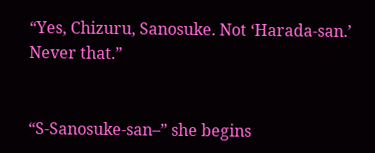“Yes, Chizuru, Sanosuke. Not ‘Harada-san.’ Never that.”


“S-Sanosuke-san–” she begins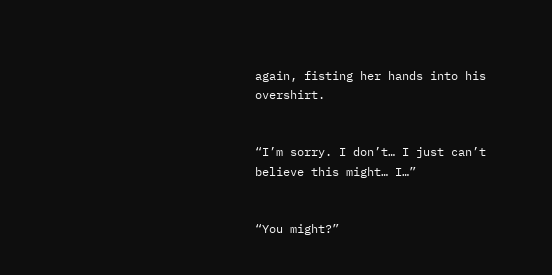again, fisting her hands into his overshirt.


“I’m sorry. I don’t… I just can’t believe this might… I…”


“You might?”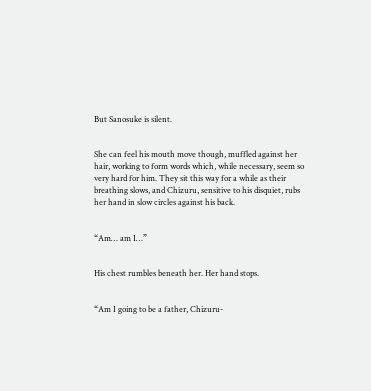But Sanosuke is silent.


She can feel his mouth move though, muffled against her hair, working to form words which, while necessary, seem so very hard for him. They sit this way for a while as their breathing slows, and Chizuru, sensitive to his disquiet, rubs her hand in slow circles against his back.


“Am… am I…”


His chest rumbles beneath her. Her hand stops.


“Am I going to be a father, Chizuru-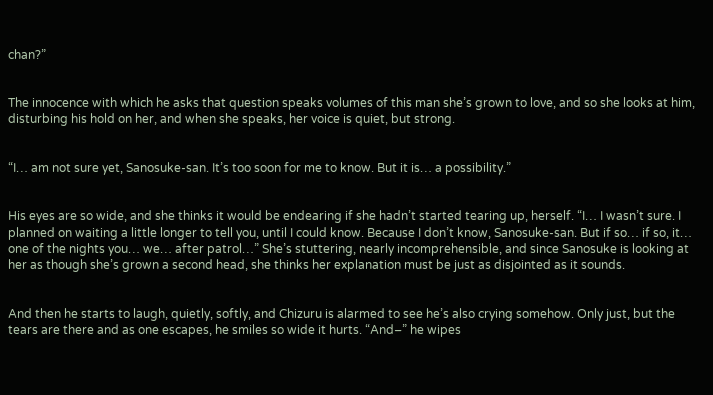chan?”


The innocence with which he asks that question speaks volumes of this man she’s grown to love, and so she looks at him, disturbing his hold on her, and when she speaks, her voice is quiet, but strong.


“I… am not sure yet, Sanosuke-san. It’s too soon for me to know. But it is… a possibility.”


His eyes are so wide, and she thinks it would be endearing if she hadn’t started tearing up, herself. “I… I wasn’t sure. I planned on waiting a little longer to tell you, until I could know. Because I don’t know, Sanosuke-san. But if so… if so, it… one of the nights you… we… after patrol…” She’s stuttering, nearly incomprehensible, and since Sanosuke is looking at her as though she’s grown a second head, she thinks her explanation must be just as disjointed as it sounds.


And then he starts to laugh, quietly, softly, and Chizuru is alarmed to see he’s also crying somehow. Only just, but the tears are there and as one escapes, he smiles so wide it hurts. “And–” he wipes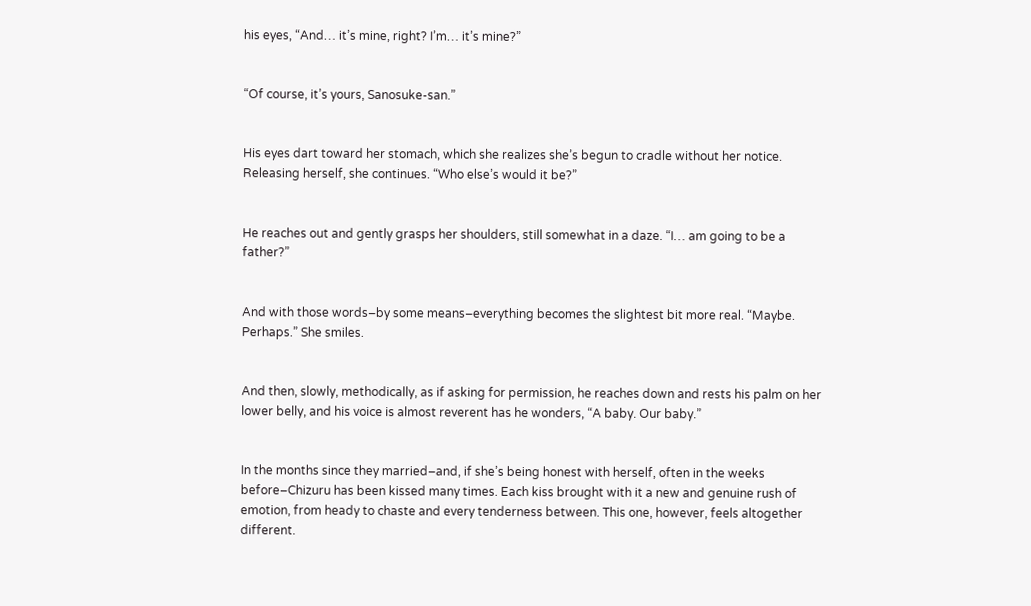his eyes, “And… it’s mine, right? I’m… it’s mine?”


“Of course, it’s yours, Sanosuke-san.”


His eyes dart toward her stomach, which she realizes she’s begun to cradle without her notice. Releasing herself, she continues. “Who else’s would it be?”


He reaches out and gently grasps her shoulders, still somewhat in a daze. “I… am going to be a father?”


And with those words–by some means–everything becomes the slightest bit more real. “Maybe. Perhaps.” She smiles.


And then, slowly, methodically, as if asking for permission, he reaches down and rests his palm on her lower belly, and his voice is almost reverent has he wonders, “A baby. Our baby.”


In the months since they married–and, if she’s being honest with herself, often in the weeks before–Chizuru has been kissed many times. Each kiss brought with it a new and genuine rush of emotion, from heady to chaste and every tenderness between. This one, however, feels altogether different.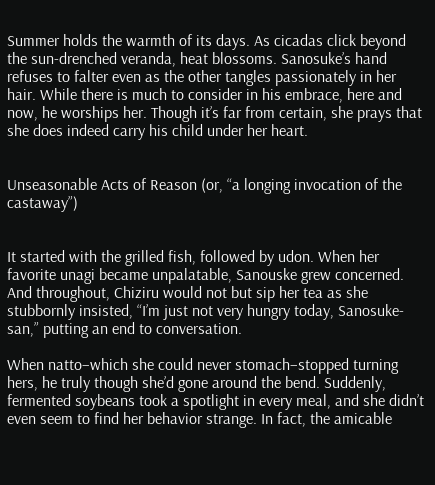Summer holds the warmth of its days. As cicadas click beyond the sun-drenched veranda, heat blossoms. Sanosuke’s hand refuses to falter even as the other tangles passionately in her hair. While there is much to consider in his embrace, here and now, he worships her. Though it’s far from certain, she prays that she does indeed carry his child under her heart.


Unseasonable Acts of Reason (or, “a longing invocation of the castaway”)


It started with the grilled fish, followed by udon. When her favorite unagi became unpalatable, Sanouske grew concerned. And throughout, Chiziru would not but sip her tea as she stubbornly insisted, “I’m just not very hungry today, Sanosuke-san,” putting an end to conversation.

When natto–which she could never stomach–stopped turning hers, he truly though she’d gone around the bend. Suddenly, fermented soybeans took a spotlight in every meal, and she didn’t even seem to find her behavior strange. In fact, the amicable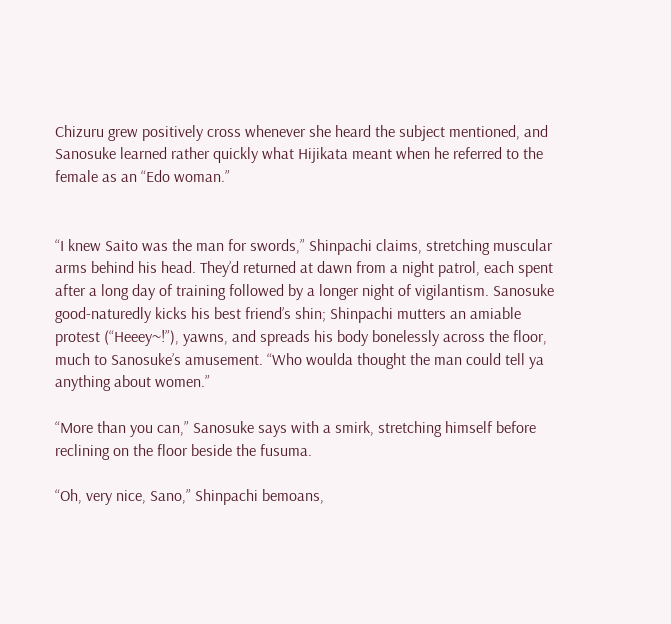Chizuru grew positively cross whenever she heard the subject mentioned, and Sanosuke learned rather quickly what Hijikata meant when he referred to the female as an “Edo woman.”


“I knew Saito was the man for swords,” Shinpachi claims, stretching muscular arms behind his head. They’d returned at dawn from a night patrol, each spent after a long day of training followed by a longer night of vigilantism. Sanosuke good-naturedly kicks his best friend’s shin; Shinpachi mutters an amiable protest (“Heeey~!”), yawns, and spreads his body bonelessly across the floor, much to Sanosuke’s amusement. “Who woulda thought the man could tell ya anything about women.”

“More than you can,” Sanosuke says with a smirk, stretching himself before reclining on the floor beside the fusuma.

“Oh, very nice, Sano,” Shinpachi bemoans,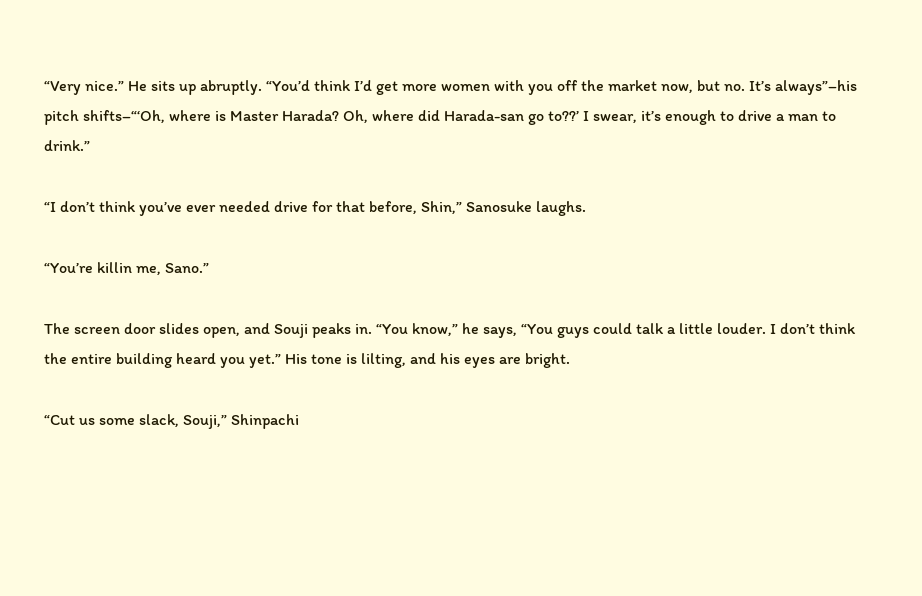“Very nice.” He sits up abruptly. “You’d think I’d get more women with you off the market now, but no. It’s always”–his pitch shifts–“‘Oh, where is Master Harada? Oh, where did Harada-san go to??’ I swear, it’s enough to drive a man to drink.”

“I don’t think you’ve ever needed drive for that before, Shin,” Sanosuke laughs.

“You’re killin me, Sano.”

The screen door slides open, and Souji peaks in. “You know,” he says, “You guys could talk a little louder. I don’t think the entire building heard you yet.” His tone is lilting, and his eyes are bright.

“Cut us some slack, Souji,” Shinpachi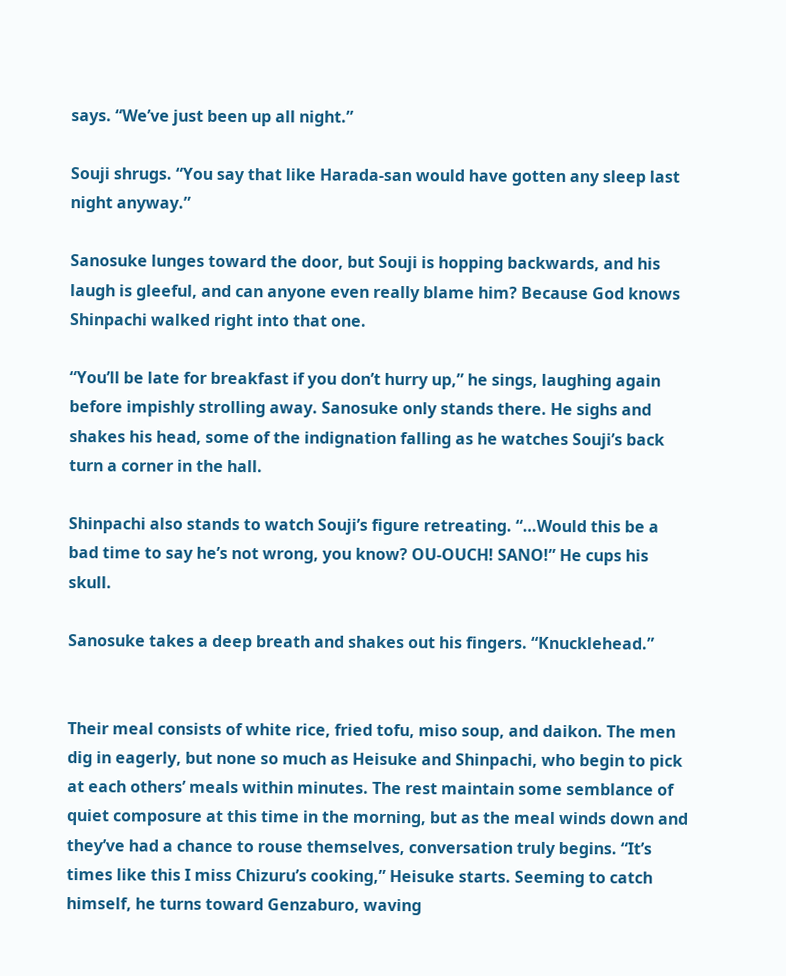says. “We’ve just been up all night.”

Souji shrugs. “You say that like Harada-san would have gotten any sleep last night anyway.”

Sanosuke lunges toward the door, but Souji is hopping backwards, and his laugh is gleeful, and can anyone even really blame him? Because God knows Shinpachi walked right into that one.

“You’ll be late for breakfast if you don’t hurry up,” he sings, laughing again before impishly strolling away. Sanosuke only stands there. He sighs and shakes his head, some of the indignation falling as he watches Souji’s back turn a corner in the hall.

Shinpachi also stands to watch Souji’s figure retreating. “…Would this be a bad time to say he’s not wrong, you know? OU-OUCH! SANO!” He cups his skull.

Sanosuke takes a deep breath and shakes out his fingers. “Knucklehead.”


Their meal consists of white rice, fried tofu, miso soup, and daikon. The men dig in eagerly, but none so much as Heisuke and Shinpachi, who begin to pick at each others’ meals within minutes. The rest maintain some semblance of quiet composure at this time in the morning, but as the meal winds down and they’ve had a chance to rouse themselves, conversation truly begins. “It’s times like this I miss Chizuru’s cooking,” Heisuke starts. Seeming to catch himself, he turns toward Genzaburo, waving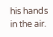his hands in the air.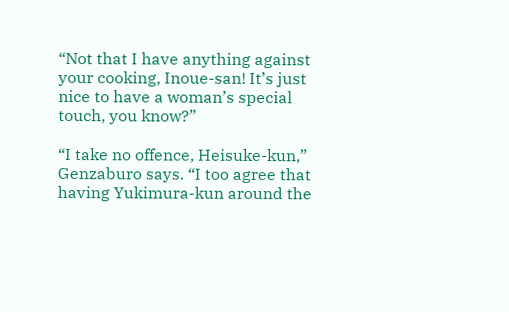“Not that I have anything against your cooking, Inoue-san! It’s just nice to have a woman’s special touch, you know?”

“I take no offence, Heisuke-kun,” Genzaburo says. “I too agree that having Yukimura-kun around the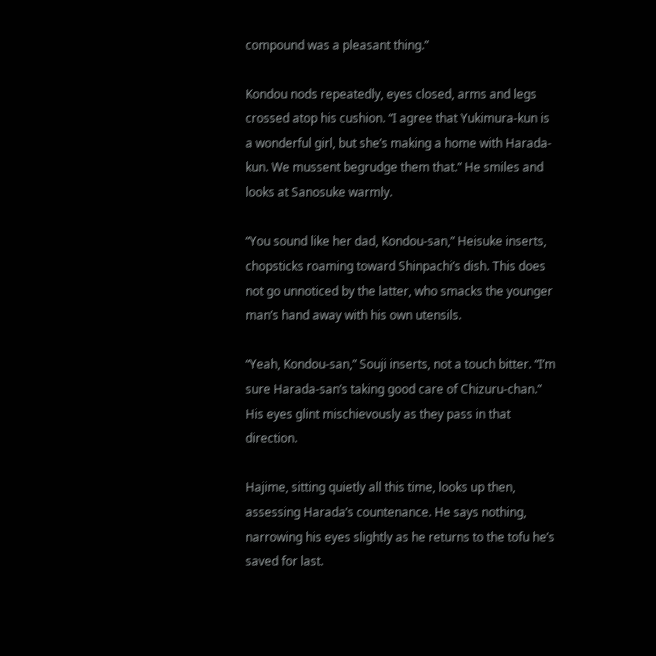compound was a pleasant thing.”

Kondou nods repeatedly, eyes closed, arms and legs crossed atop his cushion. “I agree that Yukimura-kun is a wonderful girl, but she’s making a home with Harada-kun. We mussent begrudge them that.” He smiles and looks at Sanosuke warmly.

“You sound like her dad, Kondou-san,” Heisuke inserts, chopsticks roaming toward Shinpachi’s dish. This does not go unnoticed by the latter, who smacks the younger man’s hand away with his own utensils.

“Yeah, Kondou-san,” Souji inserts, not a touch bitter. “I’m sure Harada-san’s taking good care of Chizuru-chan.” His eyes glint mischievously as they pass in that direction.

Hajime, sitting quietly all this time, looks up then, assessing Harada’s countenance. He says nothing, narrowing his eyes slightly as he returns to the tofu he’s saved for last.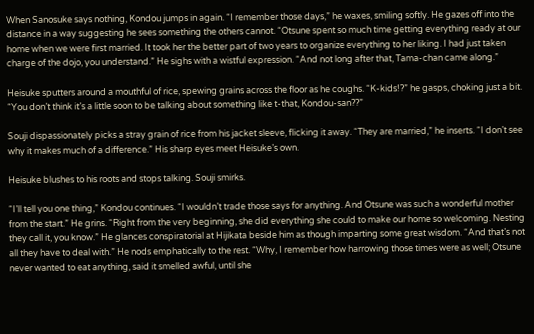When Sanosuke says nothing, Kondou jumps in again. “I remember those days,” he waxes, smiling softly. He gazes off into the distance in a way suggesting he sees something the others cannot. “Otsune spent so much time getting everything ready at our home when we were first married. It took her the better part of two years to organize everything to her liking. I had just taken charge of the dojo, you understand.” He sighs with a wistful expression. “And not long after that, Tama-chan came along.”

Heisuke sputters around a mouthful of rice, spewing grains across the floor as he coughs. “K-kids!?” he gasps, choking just a bit. “You don’t think it’s a little soon to be talking about something like t-that, Kondou-san??”

Souji dispassionately picks a stray grain of rice from his jacket sleeve, flicking it away. “They are married,” he inserts. “I don’t see why it makes much of a difference.” His sharp eyes meet Heisuke’s own.

Heisuke blushes to his roots and stops talking. Souji smirks.

“I’ll tell you one thing,” Kondou continues. “I wouldn’t trade those says for anything. And Otsune was such a wonderful mother from the start.” He grins. “Right from the very beginning, she did everything she could to make our home so welcoming. Nesting they call it, you know.” He glances conspiratorial at Hijikata beside him as though imparting some great wisdom. “And that’s not all they have to deal with.” He nods emphatically to the rest. “Why, I remember how harrowing those times were as well; Otsune never wanted to eat anything, said it smelled awful, until she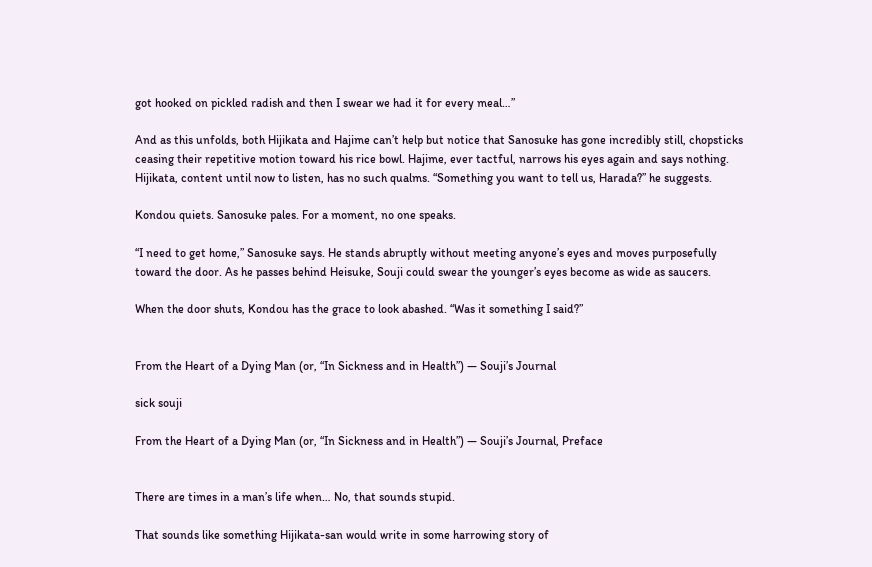got hooked on pickled radish and then I swear we had it for every meal…”

And as this unfolds, both Hijikata and Hajime can’t help but notice that Sanosuke has gone incredibly still, chopsticks ceasing their repetitive motion toward his rice bowl. Hajime, ever tactful, narrows his eyes again and says nothing. Hijikata, content until now to listen, has no such qualms. “Something you want to tell us, Harada?” he suggests.

Kondou quiets. Sanosuke pales. For a moment, no one speaks.

“I need to get home,” Sanosuke says. He stands abruptly without meeting anyone’s eyes and moves purposefully toward the door. As he passes behind Heisuke, Souji could swear the younger’s eyes become as wide as saucers.

When the door shuts, Kondou has the grace to look abashed. “Was it something I said?”


From the Heart of a Dying Man (or, “In Sickness and in Health”) — Souji’s Journal

sick souji

From the Heart of a Dying Man (or, “In Sickness and in Health”) — Souji’s Journal, Preface


There are times in a man’s life when… No, that sounds stupid.

That sounds like something Hijikata-san would write in some harrowing story of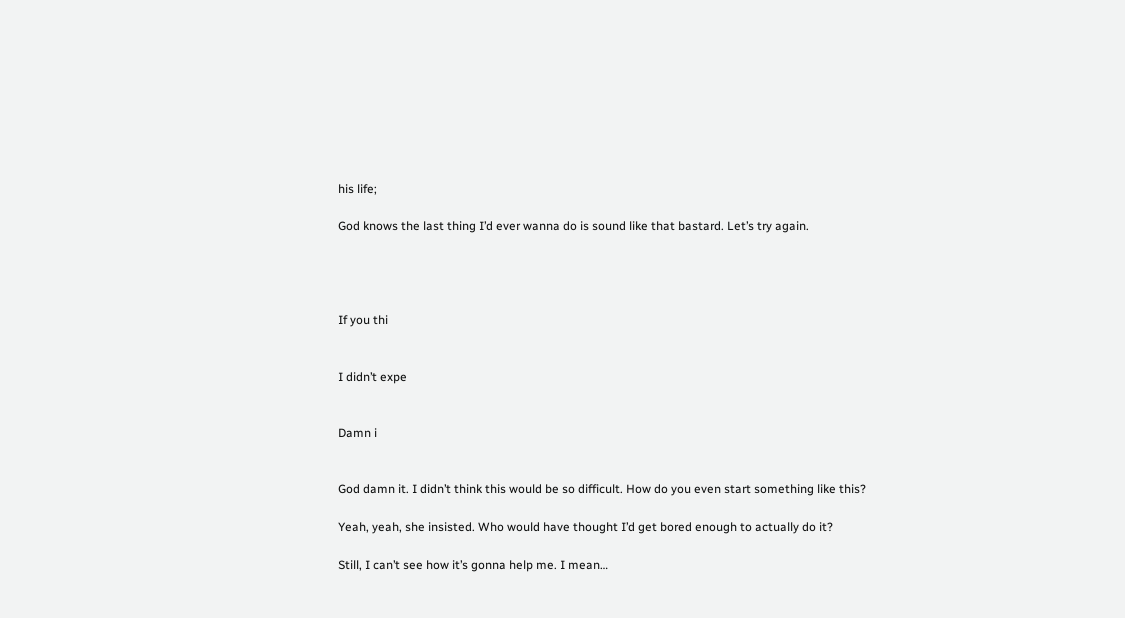his life;

God knows the last thing I’d ever wanna do is sound like that bastard. Let’s try again.




If you thi


I didn’t expe


Damn i


God damn it. I didn’t think this would be so difficult. How do you even start something like this?

Yeah, yeah, she insisted. Who would have thought I’d get bored enough to actually do it?

Still, I can’t see how it’s gonna help me. I mean…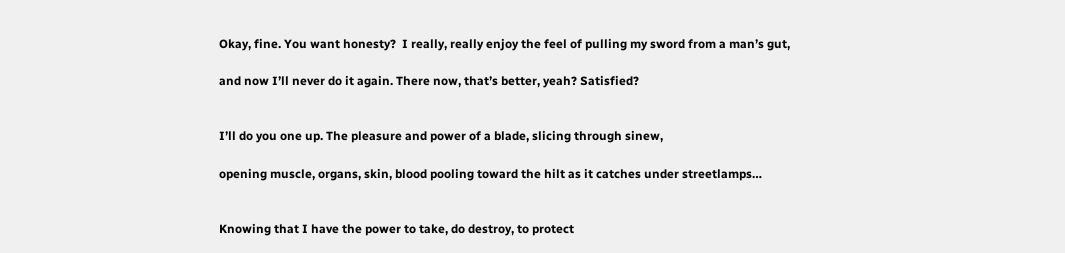Okay, fine. You want honesty?  I really, really enjoy the feel of pulling my sword from a man’s gut,

and now I’ll never do it again. There now, that’s better, yeah? Satisfied?


I’ll do you one up. The pleasure and power of a blade, slicing through sinew,

opening muscle, organs, skin, blood pooling toward the hilt as it catches under streetlamps…


Knowing that I have the power to take, do destroy, to protect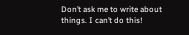Don’t ask me to write about things. I can’t do this!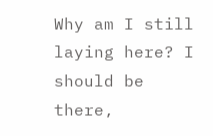Why am I still laying here? I should be there,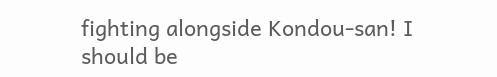fighting alongside Kondou-san! I should be